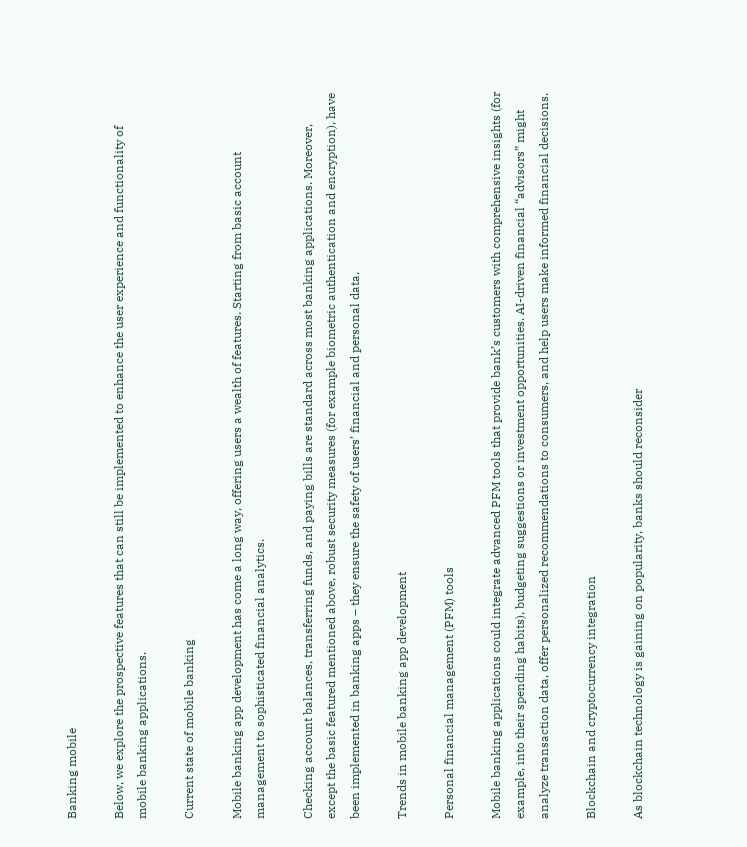Banking mobile

Below, we explore the prospective features that can still be implemented to enhance the user experience and functionality of mobile banking applications.

Current state of mobile banking

Mobile banking app development has come a long way, offering users a wealth of features. Starting from basic account management to sophisticated financial analytics.

Checking account balances, transferring funds, and paying bills are standard across most banking applications. Moreover, except the basic featured mentioned above, robust security measures (for example biometric authentication and encryption), have been implemented in banking apps – they ensure the safety of users’ financial and personal data.

Trends in mobile banking app development

Personal financial management (PFM) tools

Mobile banking applications could integrate advanced PFM tools that provide bank’s customers with comprehensive insights (for example, into their spending habits), budgeting suggestions or investment opportunities. AI-driven financial “advisors” might analyze transaction data, offer personalized recommendations to consumers, and help users make informed financial decisions.

Blockchain and cryptocurrency integration

As blockchain technology is gaining on popularity, banks should reconsider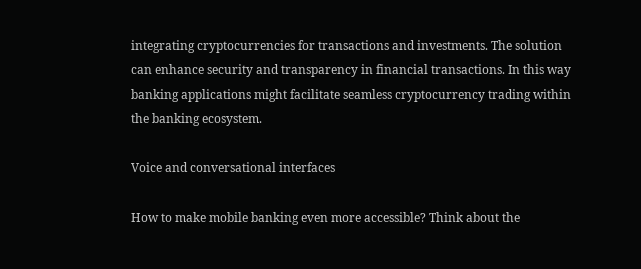integrating cryptocurrencies for transactions and investments. The solution can enhance security and transparency in financial transactions. In this way banking applications might facilitate seamless cryptocurrency trading within the banking ecosystem.

Voice and conversational interfaces

How to make mobile banking even more accessible? Think about the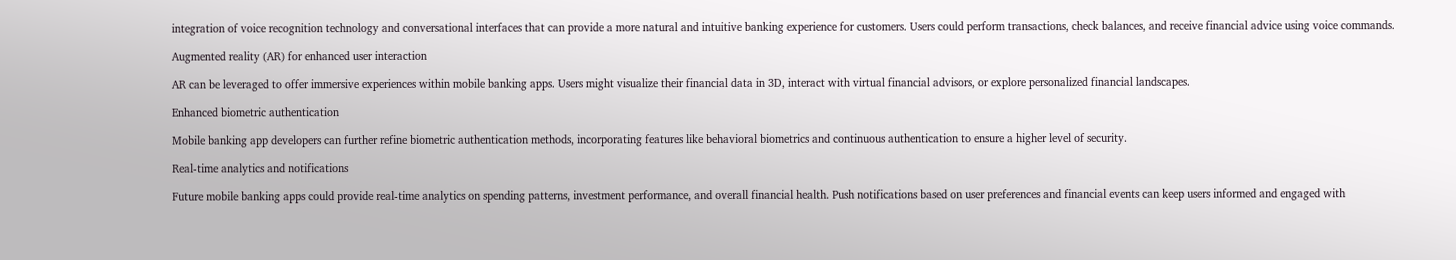integration of voice recognition technology and conversational interfaces that can provide a more natural and intuitive banking experience for customers. Users could perform transactions, check balances, and receive financial advice using voice commands.

Augmented reality (AR) for enhanced user interaction

AR can be leveraged to offer immersive experiences within mobile banking apps. Users might visualize their financial data in 3D, interact with virtual financial advisors, or explore personalized financial landscapes.

Enhanced biometric authentication

Mobile banking app developers can further refine biometric authentication methods, incorporating features like behavioral biometrics and continuous authentication to ensure a higher level of security.

Real-time analytics and notifications

Future mobile banking apps could provide real-time analytics on spending patterns, investment performance, and overall financial health. Push notifications based on user preferences and financial events can keep users informed and engaged with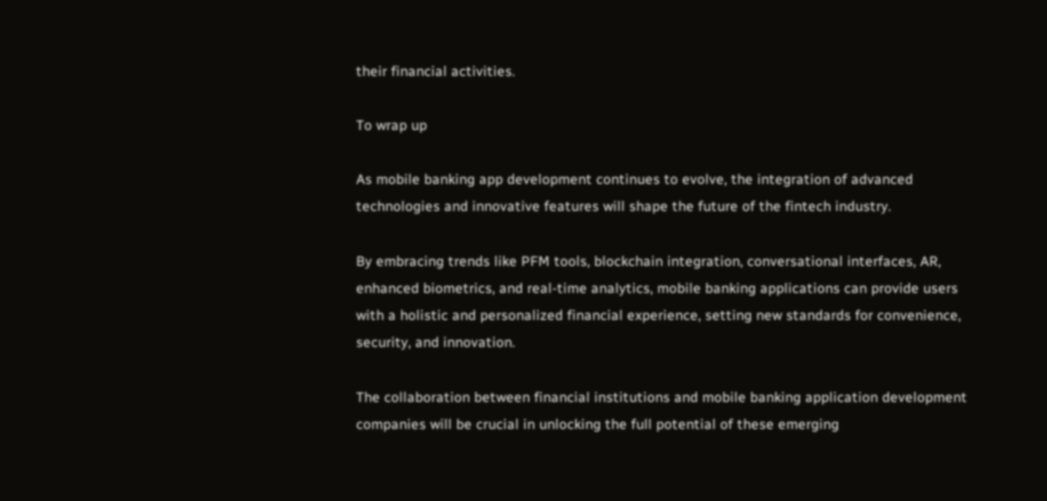their financial activities.

To wrap up

As mobile banking app development continues to evolve, the integration of advanced technologies and innovative features will shape the future of the fintech industry.

By embracing trends like PFM tools, blockchain integration, conversational interfaces, AR, enhanced biometrics, and real-time analytics, mobile banking applications can provide users with a holistic and personalized financial experience, setting new standards for convenience, security, and innovation.

The collaboration between financial institutions and mobile banking application development companies will be crucial in unlocking the full potential of these emerging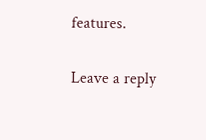features.

Leave a reply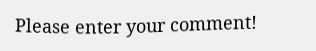Please enter your comment!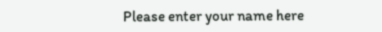Please enter your name here